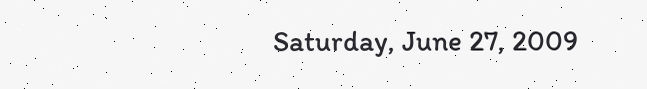Saturday, June 27, 2009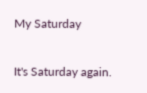My Saturday

It's Saturday again.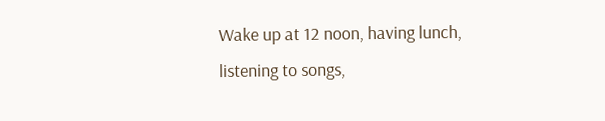Wake up at 12 noon, having lunch, listening to songs,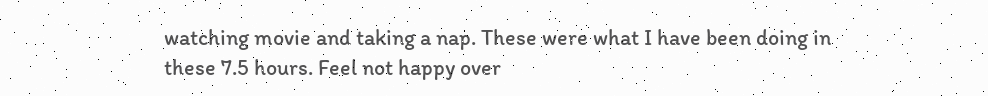watching movie and taking a nap. These were what I have been doing in these 7.5 hours. Feel not happy over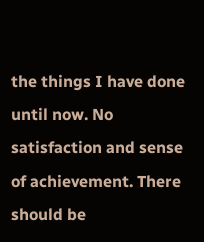the things I have done until now. No satisfaction and sense of achievement. There should be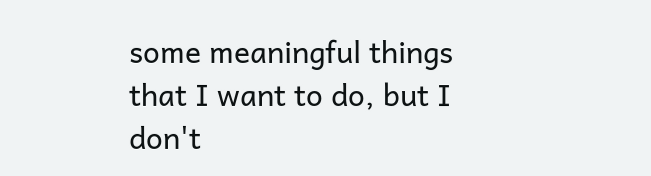some meaningful things that I want to do, but I don't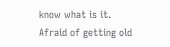know what is it. Afraid of getting old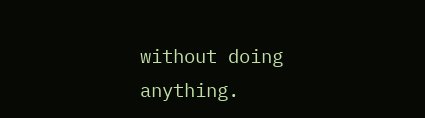without doing anything.